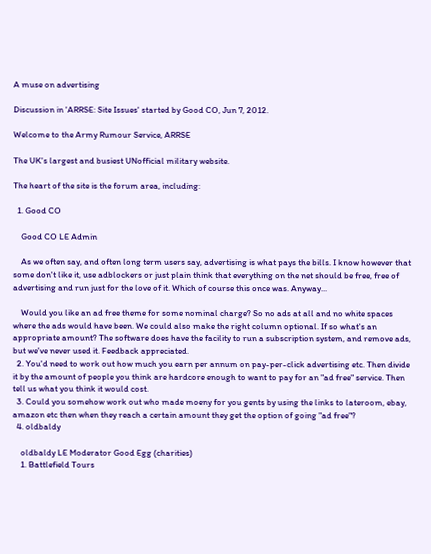A muse on advertising

Discussion in 'ARRSE: Site Issues' started by Good CO, Jun 7, 2012.

Welcome to the Army Rumour Service, ARRSE

The UK's largest and busiest UNofficial military website.

The heart of the site is the forum area, including:

  1. Good CO

    Good CO LE Admin

    As we often say, and often long term users say, advertising is what pays the bills. I know however that some don't like it, use adblockers or just plain think that everything on the net should be free, free of advertising and run just for the love of it. Which of course this once was. Anyway...

    Would you like an ad free theme for some nominal charge? So no ads at all and no white spaces where the ads would have been. We could also make the right column optional. If so what's an appropriate amount? The software does have the facility to run a subscription system, and remove ads, but we've never used it. Feedback appreciated.
  2. You'd need to work out how much you earn per annum on pay-per-click advertising etc. Then divide it by the amount of people you think are hardcore enough to want to pay for an "ad free" service. Then tell us what you think it would cost.
  3. Could you somehow work out who made moeny for you gents by using the links to lateroom, ebay, amazon etc then when they reach a certain amount they get the option of going "ad free"?
  4. oldbaldy

    oldbaldy LE Moderator Good Egg (charities)
    1. Battlefield Tours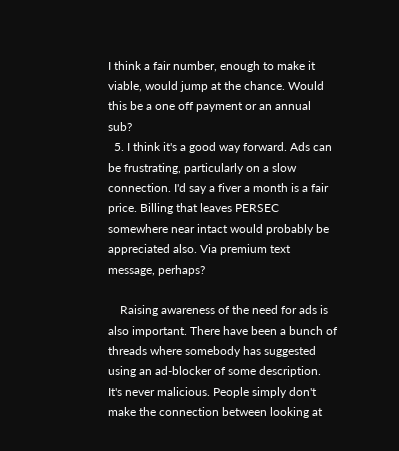I think a fair number, enough to make it viable, would jump at the chance. Would this be a one off payment or an annual sub?
  5. I think it's a good way forward. Ads can be frustrating, particularly on a slow connection. I'd say a fiver a month is a fair price. Billing that leaves PERSEC somewhere near intact would probably be appreciated also. Via premium text message, perhaps?

    Raising awareness of the need for ads is also important. There have been a bunch of threads where somebody has suggested using an ad-blocker of some description. It's never malicious. People simply don't make the connection between looking at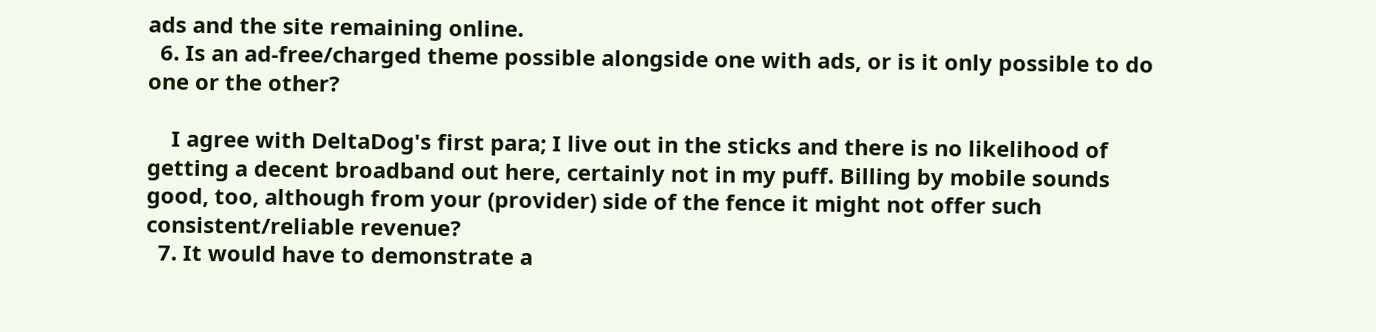ads and the site remaining online.
  6. Is an ad-free/charged theme possible alongside one with ads, or is it only possible to do one or the other?

    I agree with DeltaDog's first para; I live out in the sticks and there is no likelihood of getting a decent broadband out here, certainly not in my puff. Billing by mobile sounds good, too, although from your (provider) side of the fence it might not offer such consistent/reliable revenue?
  7. It would have to demonstrate a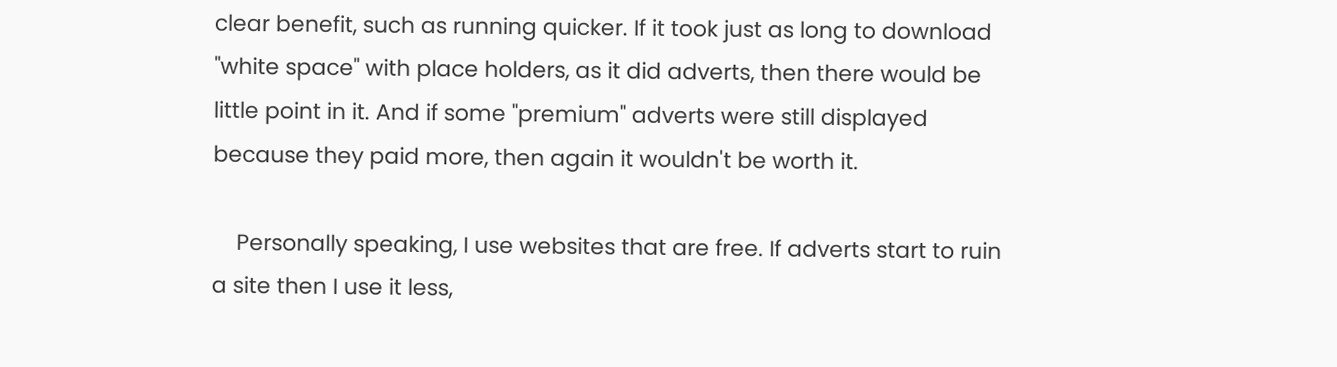clear benefit, such as running quicker. If it took just as long to download "white space" with place holders, as it did adverts, then there would be little point in it. And if some "premium" adverts were still displayed because they paid more, then again it wouldn't be worth it.

    Personally speaking, I use websites that are free. If adverts start to ruin a site then I use it less,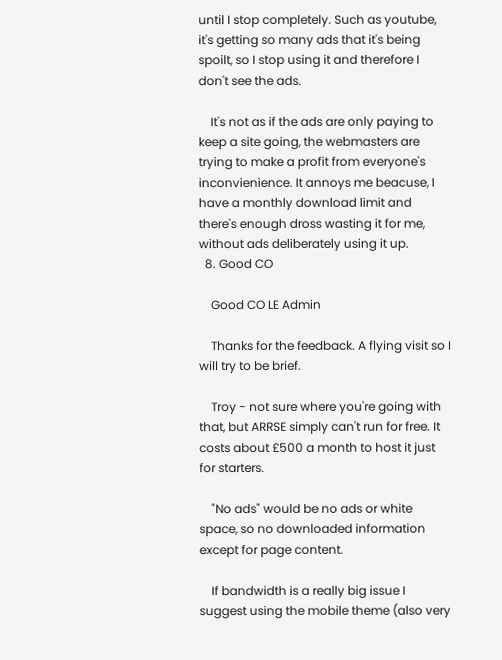until I stop completely. Such as youtube, it's getting so many ads that it's being spoilt, so I stop using it and therefore I don't see the ads.

    It's not as if the ads are only paying to keep a site going, the webmasters are trying to make a profit from everyone's inconvienience. It annoys me beacuse, I have a monthly download limit and there's enough dross wasting it for me, without ads deliberately using it up.
  8. Good CO

    Good CO LE Admin

    Thanks for the feedback. A flying visit so I will try to be brief.

    Troy - not sure where you're going with that, but ARRSE simply can't run for free. It costs about £500 a month to host it just for starters.

    "No ads" would be no ads or white space, so no downloaded information except for page content.

    If bandwidth is a really big issue I suggest using the mobile theme (also very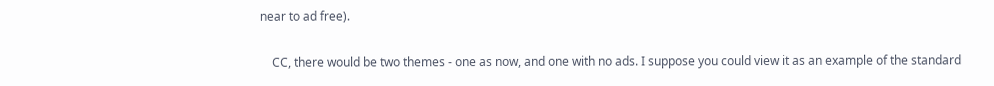near to ad free).

    CC, there would be two themes - one as now, and one with no ads. I suppose you could view it as an example of the standard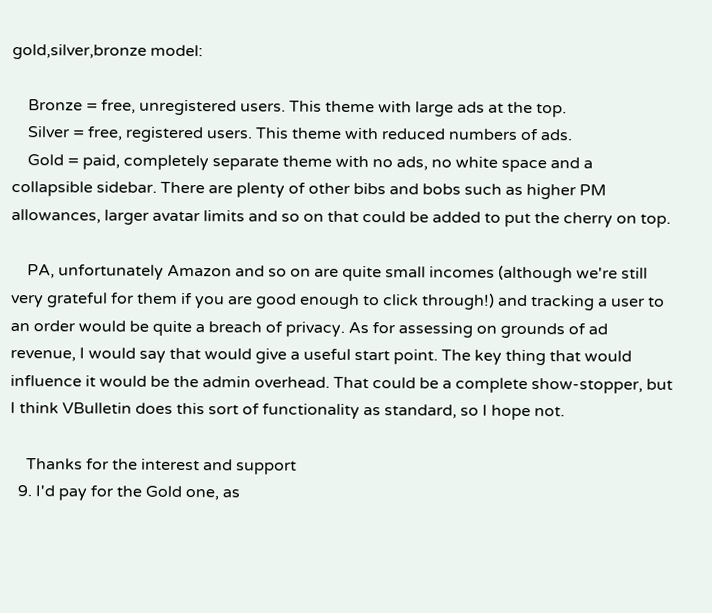gold,silver,bronze model:

    Bronze = free, unregistered users. This theme with large ads at the top.
    Silver = free, registered users. This theme with reduced numbers of ads.
    Gold = paid, completely separate theme with no ads, no white space and a collapsible sidebar. There are plenty of other bibs and bobs such as higher PM allowances, larger avatar limits and so on that could be added to put the cherry on top.

    PA, unfortunately Amazon and so on are quite small incomes (although we're still very grateful for them if you are good enough to click through!) and tracking a user to an order would be quite a breach of privacy. As for assessing on grounds of ad revenue, I would say that would give a useful start point. The key thing that would influence it would be the admin overhead. That could be a complete show-stopper, but I think VBulletin does this sort of functionality as standard, so I hope not.

    Thanks for the interest and support
  9. I'd pay for the Gold one, as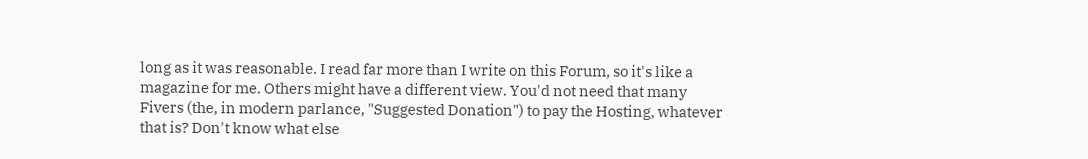long as it was reasonable. I read far more than I write on this Forum, so it's like a magazine for me. Others might have a different view. You'd not need that many Fivers (the, in modern parlance, "Suggested Donation") to pay the Hosting, whatever that is? Don't know what else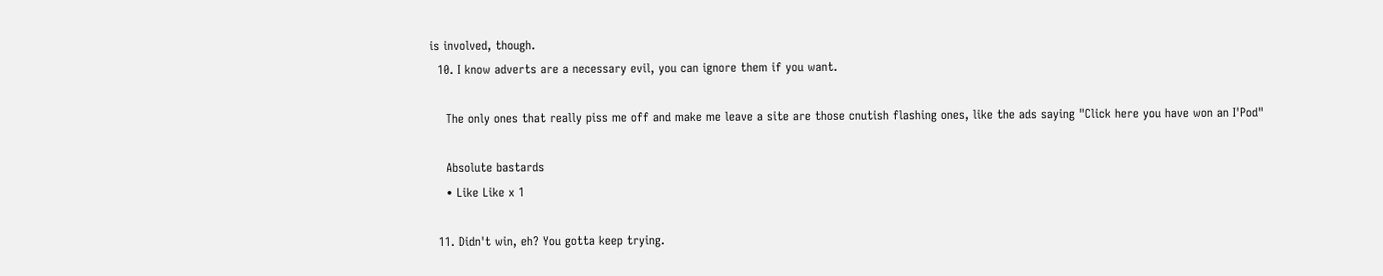is involved, though.
  10. I know adverts are a necessary evil, you can ignore them if you want.

    The only ones that really piss me off and make me leave a site are those cnutish flashing ones, like the ads saying "Click here you have won an I'Pod"

    Absolute bastards
    • Like Like x 1

  11. Didn't win, eh? You gotta keep trying.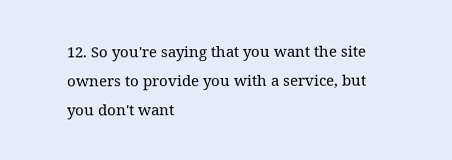12. So you're saying that you want the site owners to provide you with a service, but you don't want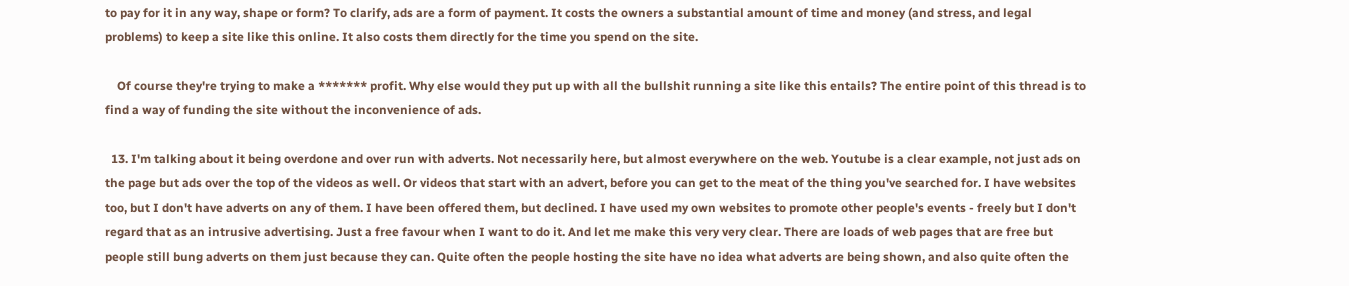to pay for it in any way, shape or form? To clarify, ads are a form of payment. It costs the owners a substantial amount of time and money (and stress, and legal problems) to keep a site like this online. It also costs them directly for the time you spend on the site.

    Of course they're trying to make a ******* profit. Why else would they put up with all the bullshit running a site like this entails? The entire point of this thread is to find a way of funding the site without the inconvenience of ads.

  13. I'm talking about it being overdone and over run with adverts. Not necessarily here, but almost everywhere on the web. Youtube is a clear example, not just ads on the page but ads over the top of the videos as well. Or videos that start with an advert, before you can get to the meat of the thing you've searched for. I have websites too, but I don't have adverts on any of them. I have been offered them, but declined. I have used my own websites to promote other people's events - freely but I don't regard that as an intrusive advertising. Just a free favour when I want to do it. And let me make this very very clear. There are loads of web pages that are free but people still bung adverts on them just because they can. Quite often the people hosting the site have no idea what adverts are being shown, and also quite often the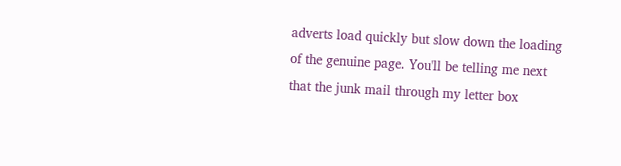adverts load quickly but slow down the loading of the genuine page. You'll be telling me next that the junk mail through my letter box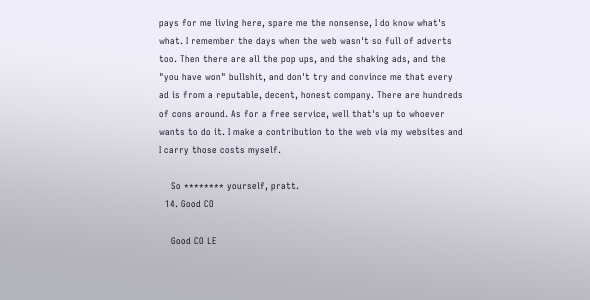pays for me living here, spare me the nonsense, I do know what's what. I remember the days when the web wasn't so full of adverts too. Then there are all the pop ups, and the shaking ads, and the "you have won" bullshit, and don't try and convince me that every ad is from a reputable, decent, honest company. There are hundreds of cons around. As for a free service, well that's up to whoever wants to do it. I make a contribution to the web via my websites and I carry those costs myself.

    So ******** yourself, pratt.
  14. Good CO

    Good CO LE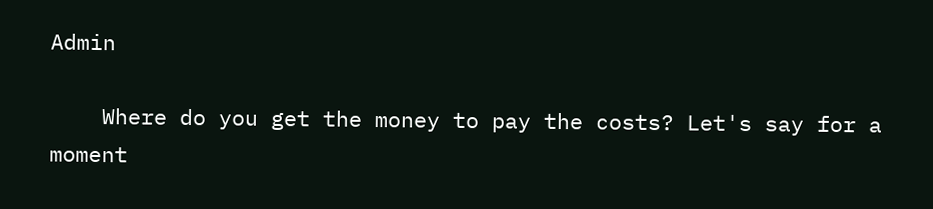Admin

    Where do you get the money to pay the costs? Let's say for a moment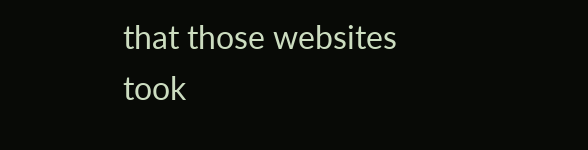that those websites took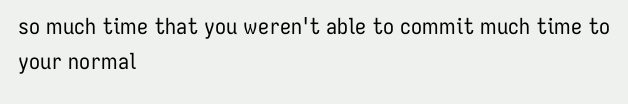so much time that you weren't able to commit much time to your normal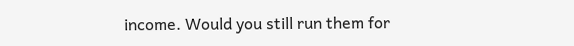income. Would you still run them for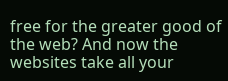free for the greater good of the web? And now the websites take all your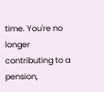time. You're no longer contributing to a pension,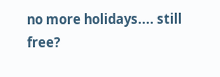no more holidays.... still free?